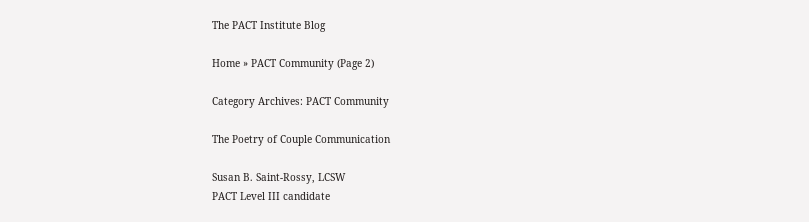The PACT Institute Blog

Home » PACT Community (Page 2)

Category Archives: PACT Community

The Poetry of Couple Communication

Susan B. Saint-Rossy, LCSW
PACT Level III candidate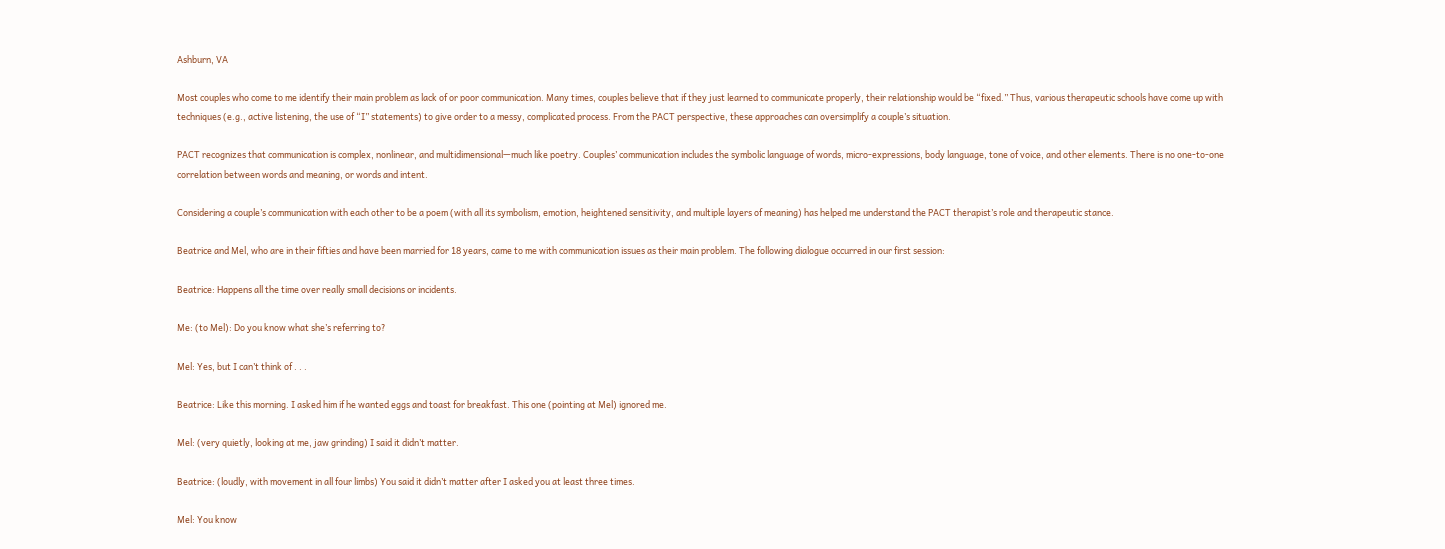Ashburn, VA

Most couples who come to me identify their main problem as lack of or poor communication. Many times, couples believe that if they just learned to communicate properly, their relationship would be “fixed.” Thus, various therapeutic schools have come up with techniques (e.g., active listening, the use of “I” statements) to give order to a messy, complicated process. From the PACT perspective, these approaches can oversimplify a couple’s situation.

PACT recognizes that communication is complex, nonlinear, and multidimensional—much like poetry. Couples’ communication includes the symbolic language of words, micro-expressions, body language, tone of voice, and other elements. There is no one-to-one correlation between words and meaning, or words and intent.

Considering a couple’s communication with each other to be a poem (with all its symbolism, emotion, heightened sensitivity, and multiple layers of meaning) has helped me understand the PACT therapist’s role and therapeutic stance.

Beatrice and Mel, who are in their fifties and have been married for 18 years, came to me with communication issues as their main problem. The following dialogue occurred in our first session:

Beatrice: Happens all the time over really small decisions or incidents.

Me: (to Mel): Do you know what she’s referring to?

Mel: Yes, but I can’t think of . . .

Beatrice: Like this morning. I asked him if he wanted eggs and toast for breakfast. This one (pointing at Mel) ignored me.

Mel: (very quietly, looking at me, jaw grinding) I said it didn’t matter.

Beatrice: (loudly, with movement in all four limbs) You said it didn’t matter after I asked you at least three times.

Mel: You know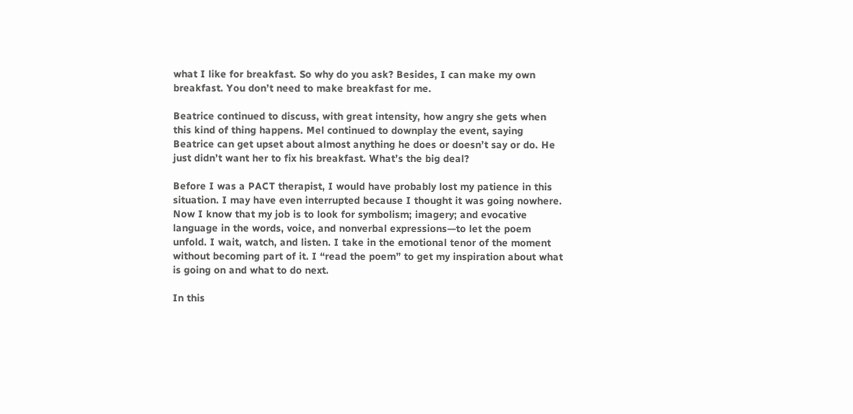what I like for breakfast. So why do you ask? Besides, I can make my own breakfast. You don’t need to make breakfast for me.

Beatrice continued to discuss, with great intensity, how angry she gets when this kind of thing happens. Mel continued to downplay the event, saying Beatrice can get upset about almost anything he does or doesn’t say or do. He just didn’t want her to fix his breakfast. What’s the big deal?

Before I was a PACT therapist, I would have probably lost my patience in this situation. I may have even interrupted because I thought it was going nowhere. Now I know that my job is to look for symbolism; imagery; and evocative language in the words, voice, and nonverbal expressions—to let the poem unfold. I wait, watch, and listen. I take in the emotional tenor of the moment without becoming part of it. I “read the poem” to get my inspiration about what is going on and what to do next.

In this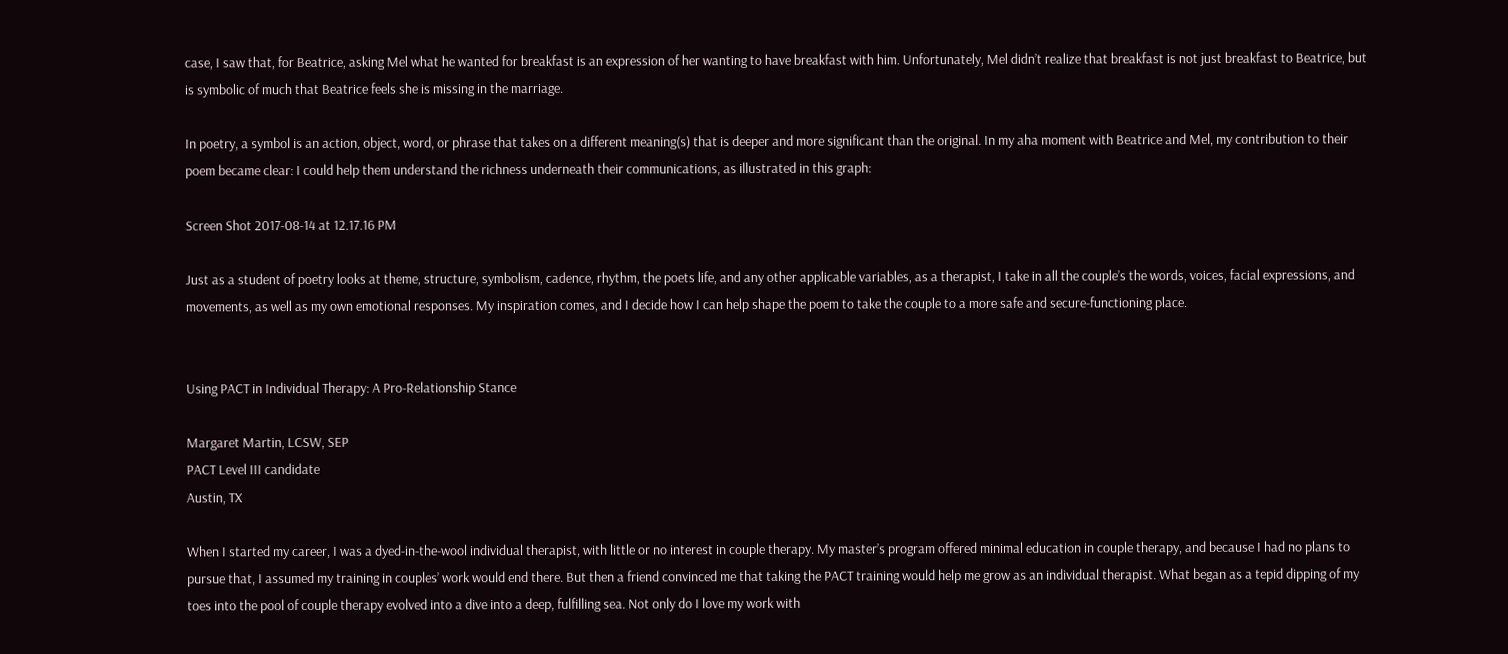case, I saw that, for Beatrice, asking Mel what he wanted for breakfast is an expression of her wanting to have breakfast with him. Unfortunately, Mel didn’t realize that breakfast is not just breakfast to Beatrice, but is symbolic of much that Beatrice feels she is missing in the marriage.

In poetry, a symbol is an action, object, word, or phrase that takes on a different meaning(s) that is deeper and more significant than the original. In my aha moment with Beatrice and Mel, my contribution to their poem became clear: I could help them understand the richness underneath their communications, as illustrated in this graph:

Screen Shot 2017-08-14 at 12.17.16 PM

Just as a student of poetry looks at theme, structure, symbolism, cadence, rhythm, the poets life, and any other applicable variables, as a therapist, I take in all the couple’s the words, voices, facial expressions, and movements, as well as my own emotional responses. My inspiration comes, and I decide how I can help shape the poem to take the couple to a more safe and secure-functioning place.


Using PACT in Individual Therapy: A Pro-Relationship Stance

Margaret Martin, LCSW, SEP
PACT Level III candidate
Austin, TX

When I started my career, I was a dyed-in-the-wool individual therapist, with little or no interest in couple therapy. My master’s program offered minimal education in couple therapy, and because I had no plans to pursue that, I assumed my training in couples’ work would end there. But then a friend convinced me that taking the PACT training would help me grow as an individual therapist. What began as a tepid dipping of my toes into the pool of couple therapy evolved into a dive into a deep, fulfilling sea. Not only do I love my work with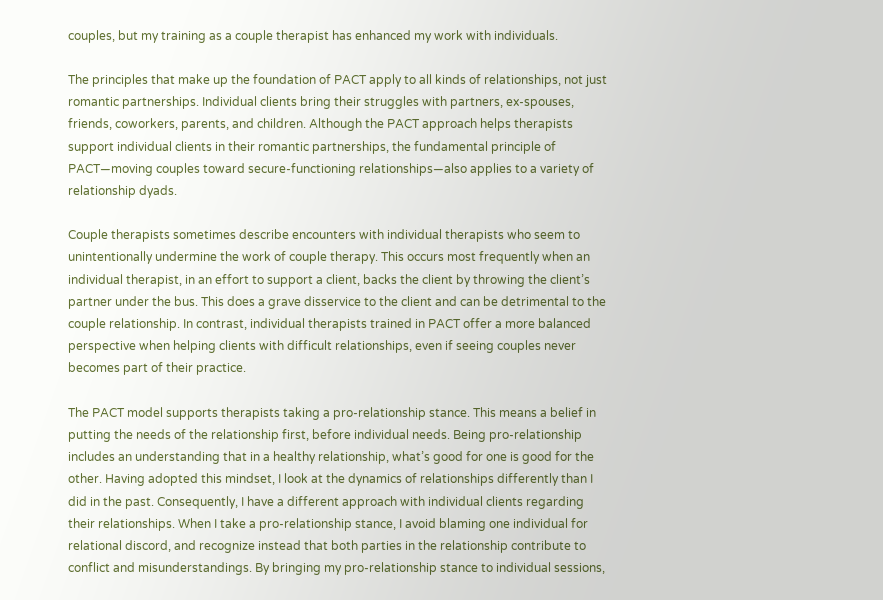couples, but my training as a couple therapist has enhanced my work with individuals.

The principles that make up the foundation of PACT apply to all kinds of relationships, not just romantic partnerships. Individual clients bring their struggles with partners, ex-spouses, friends, coworkers, parents, and children. Although the PACT approach helps therapists support individual clients in their romantic partnerships, the fundamental principle of PACT—moving couples toward secure-functioning relationships—also applies to a variety of relationship dyads.

Couple therapists sometimes describe encounters with individual therapists who seem to unintentionally undermine the work of couple therapy. This occurs most frequently when an individual therapist, in an effort to support a client, backs the client by throwing the client’s partner under the bus. This does a grave disservice to the client and can be detrimental to the couple relationship. In contrast, individual therapists trained in PACT offer a more balanced perspective when helping clients with difficult relationships, even if seeing couples never becomes part of their practice.

The PACT model supports therapists taking a pro-relationship stance. This means a belief in putting the needs of the relationship first, before individual needs. Being pro-relationship includes an understanding that in a healthy relationship, what’s good for one is good for the other. Having adopted this mindset, I look at the dynamics of relationships differently than I did in the past. Consequently, I have a different approach with individual clients regarding their relationships. When I take a pro-relationship stance, I avoid blaming one individual for relational discord, and recognize instead that both parties in the relationship contribute to conflict and misunderstandings. By bringing my pro-relationship stance to individual sessions,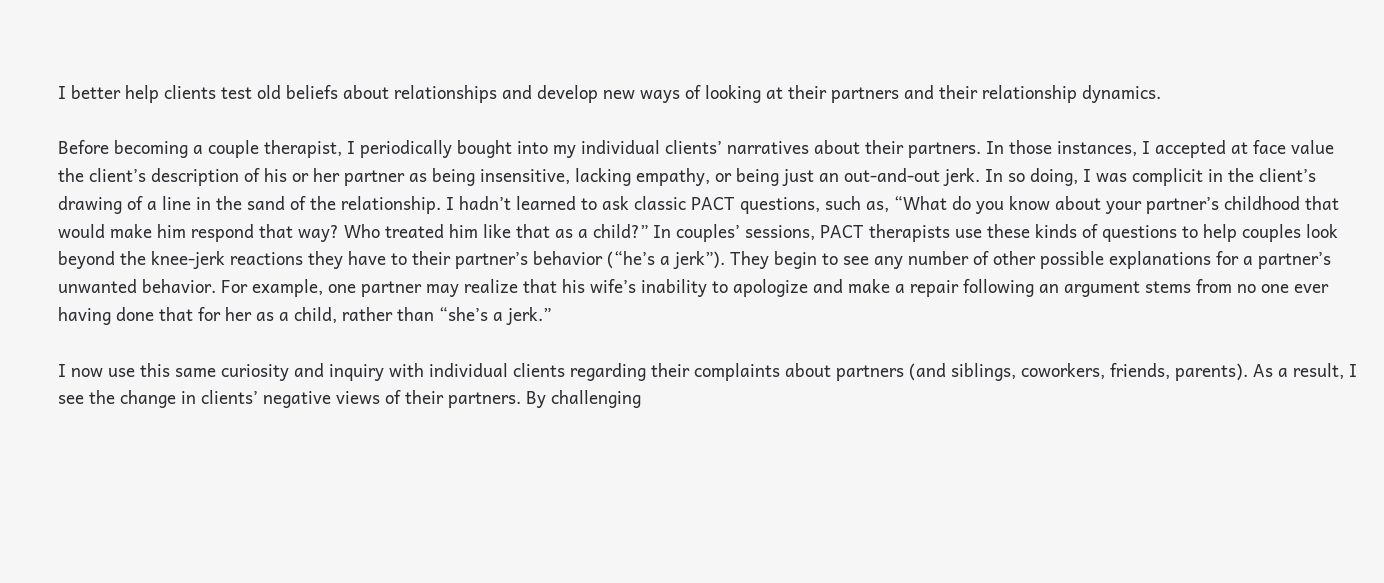I better help clients test old beliefs about relationships and develop new ways of looking at their partners and their relationship dynamics.

Before becoming a couple therapist, I periodically bought into my individual clients’ narratives about their partners. In those instances, I accepted at face value the client’s description of his or her partner as being insensitive, lacking empathy, or being just an out-and-out jerk. In so doing, I was complicit in the client’s drawing of a line in the sand of the relationship. I hadn’t learned to ask classic PACT questions, such as, “What do you know about your partner’s childhood that would make him respond that way? Who treated him like that as a child?” In couples’ sessions, PACT therapists use these kinds of questions to help couples look beyond the knee-jerk reactions they have to their partner’s behavior (“he’s a jerk”). They begin to see any number of other possible explanations for a partner’s unwanted behavior. For example, one partner may realize that his wife’s inability to apologize and make a repair following an argument stems from no one ever having done that for her as a child, rather than “she’s a jerk.”

I now use this same curiosity and inquiry with individual clients regarding their complaints about partners (and siblings, coworkers, friends, parents). As a result, I see the change in clients’ negative views of their partners. By challenging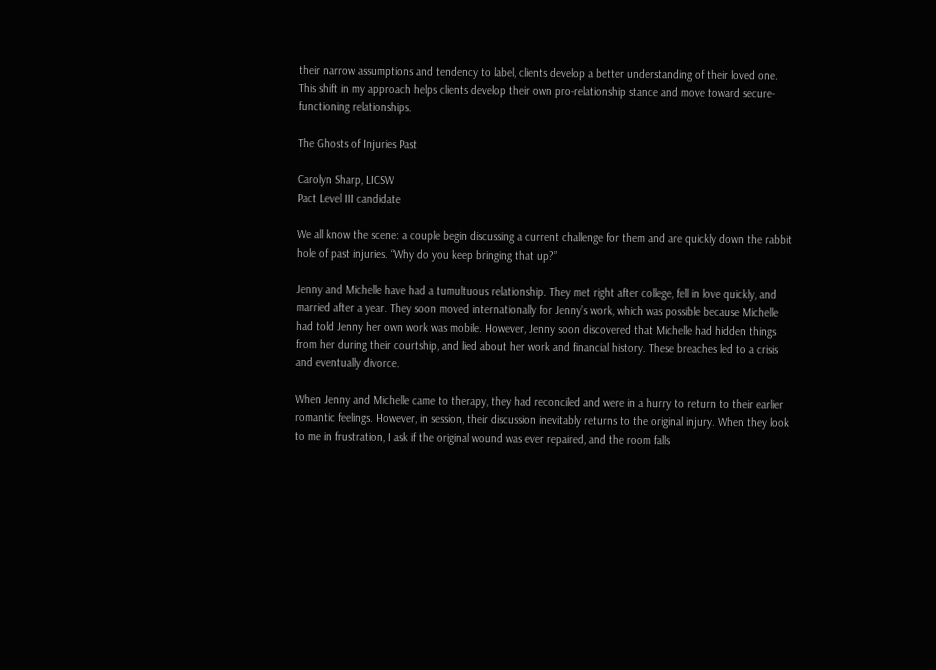their narrow assumptions and tendency to label, clients develop a better understanding of their loved one. This shift in my approach helps clients develop their own pro-relationship stance and move toward secure-functioning relationships.

The Ghosts of Injuries Past

Carolyn Sharp, LICSW
Pact Level III candidate

We all know the scene: a couple begin discussing a current challenge for them and are quickly down the rabbit hole of past injuries. “Why do you keep bringing that up?”

Jenny and Michelle have had a tumultuous relationship. They met right after college, fell in love quickly, and married after a year. They soon moved internationally for Jenny’s work, which was possible because Michelle had told Jenny her own work was mobile. However, Jenny soon discovered that Michelle had hidden things from her during their courtship, and lied about her work and financial history. These breaches led to a crisis and eventually divorce.

When Jenny and Michelle came to therapy, they had reconciled and were in a hurry to return to their earlier romantic feelings. However, in session, their discussion inevitably returns to the original injury. When they look to me in frustration, I ask if the original wound was ever repaired, and the room falls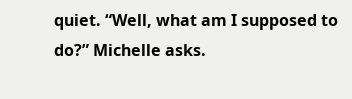quiet. “Well, what am I supposed to do?” Michelle asks.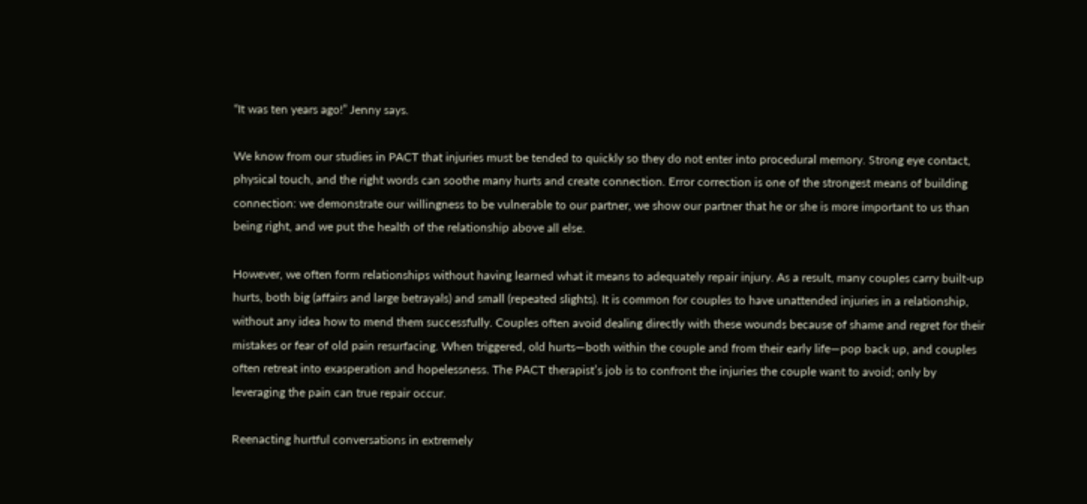“It was ten years ago!” Jenny says.

We know from our studies in PACT that injuries must be tended to quickly so they do not enter into procedural memory. Strong eye contact, physical touch, and the right words can soothe many hurts and create connection. Error correction is one of the strongest means of building connection: we demonstrate our willingness to be vulnerable to our partner, we show our partner that he or she is more important to us than being right, and we put the health of the relationship above all else.

However, we often form relationships without having learned what it means to adequately repair injury. As a result, many couples carry built-up hurts, both big (affairs and large betrayals) and small (repeated slights). It is common for couples to have unattended injuries in a relationship, without any idea how to mend them successfully. Couples often avoid dealing directly with these wounds because of shame and regret for their mistakes or fear of old pain resurfacing. When triggered, old hurts—both within the couple and from their early life—pop back up, and couples often retreat into exasperation and hopelessness. The PACT therapist’s job is to confront the injuries the couple want to avoid; only by leveraging the pain can true repair occur.

Reenacting hurtful conversations in extremely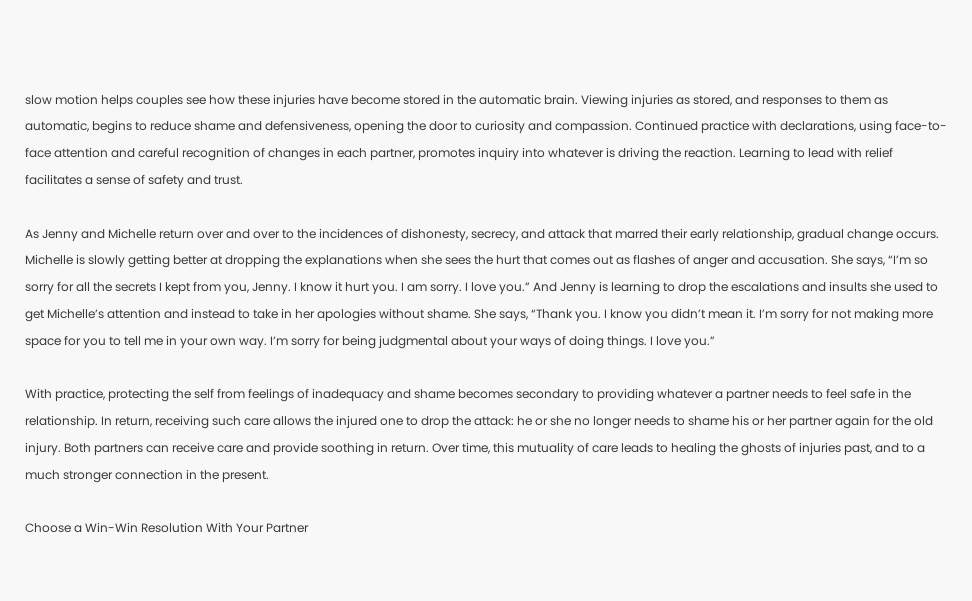slow motion helps couples see how these injuries have become stored in the automatic brain. Viewing injuries as stored, and responses to them as automatic, begins to reduce shame and defensiveness, opening the door to curiosity and compassion. Continued practice with declarations, using face-to-face attention and careful recognition of changes in each partner, promotes inquiry into whatever is driving the reaction. Learning to lead with relief facilitates a sense of safety and trust.

As Jenny and Michelle return over and over to the incidences of dishonesty, secrecy, and attack that marred their early relationship, gradual change occurs. Michelle is slowly getting better at dropping the explanations when she sees the hurt that comes out as flashes of anger and accusation. She says, “I’m so sorry for all the secrets I kept from you, Jenny. I know it hurt you. I am sorry. I love you.” And Jenny is learning to drop the escalations and insults she used to get Michelle’s attention and instead to take in her apologies without shame. She says, “Thank you. I know you didn’t mean it. I’m sorry for not making more space for you to tell me in your own way. I’m sorry for being judgmental about your ways of doing things. I love you.”

With practice, protecting the self from feelings of inadequacy and shame becomes secondary to providing whatever a partner needs to feel safe in the relationship. In return, receiving such care allows the injured one to drop the attack: he or she no longer needs to shame his or her partner again for the old injury. Both partners can receive care and provide soothing in return. Over time, this mutuality of care leads to healing the ghosts of injuries past, and to a much stronger connection in the present.

Choose a Win-Win Resolution With Your Partner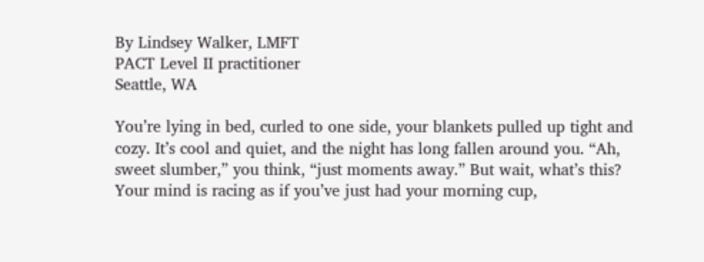By Lindsey Walker, LMFT
PACT Level II practitioner
Seattle, WA

You’re lying in bed, curled to one side, your blankets pulled up tight and cozy. It’s cool and quiet, and the night has long fallen around you. “Ah, sweet slumber,” you think, “just moments away.” But wait, what’s this? Your mind is racing as if you’ve just had your morning cup,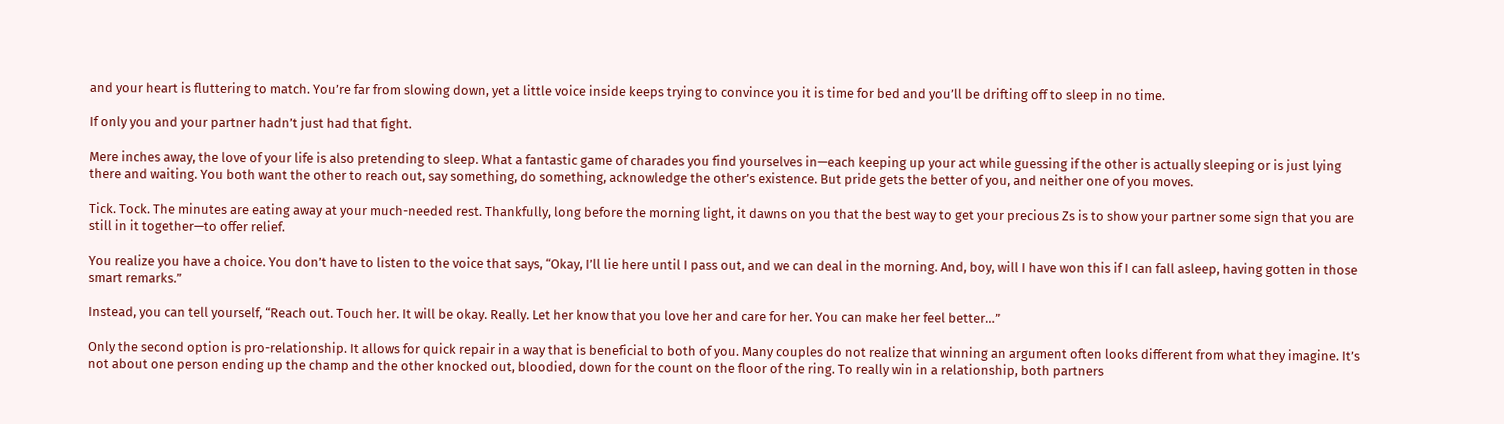and your heart is fluttering to match. You’re far from slowing down, yet a little voice inside keeps trying to convince you it is time for bed and you’ll be drifting off to sleep in no time.

If only you and your partner hadn’t just had that fight.

Mere inches away, the love of your life is also pretending to sleep. What a fantastic game of charades you find yourselves in—each keeping up your act while guessing if the other is actually sleeping or is just lying there and waiting. You both want the other to reach out, say something, do something, acknowledge the other’s existence. But pride gets the better of you, and neither one of you moves.

Tick. Tock. The minutes are eating away at your much-needed rest. Thankfully, long before the morning light, it dawns on you that the best way to get your precious Zs is to show your partner some sign that you are still in it together—to offer relief.

You realize you have a choice. You don’t have to listen to the voice that says, “Okay, I’ll lie here until I pass out, and we can deal in the morning. And, boy, will I have won this if I can fall asleep, having gotten in those smart remarks.”

Instead, you can tell yourself, “Reach out. Touch her. It will be okay. Really. Let her know that you love her and care for her. You can make her feel better…”

Only the second option is pro-relationship. It allows for quick repair in a way that is beneficial to both of you. Many couples do not realize that winning an argument often looks different from what they imagine. It’s not about one person ending up the champ and the other knocked out, bloodied, down for the count on the floor of the ring. To really win in a relationship, both partners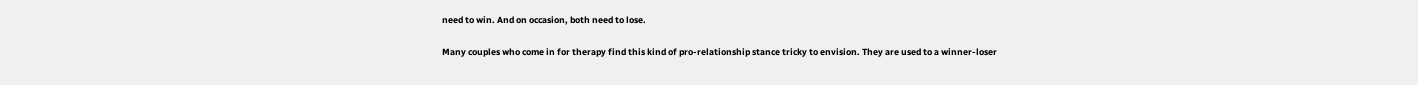need to win. And on occasion, both need to lose.

Many couples who come in for therapy find this kind of pro-relationship stance tricky to envision. They are used to a winner-loser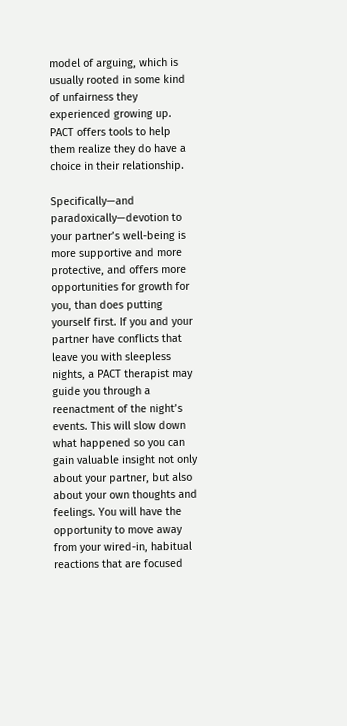model of arguing, which is usually rooted in some kind of unfairness they experienced growing up. PACT offers tools to help them realize they do have a choice in their relationship.

Specifically—and paradoxically—devotion to your partner’s well-being is more supportive and more protective, and offers more opportunities for growth for you, than does putting yourself first. If you and your partner have conflicts that leave you with sleepless nights, a PACT therapist may guide you through a reenactment of the night’s events. This will slow down what happened so you can gain valuable insight not only about your partner, but also about your own thoughts and feelings. You will have the opportunity to move away from your wired-in, habitual reactions that are focused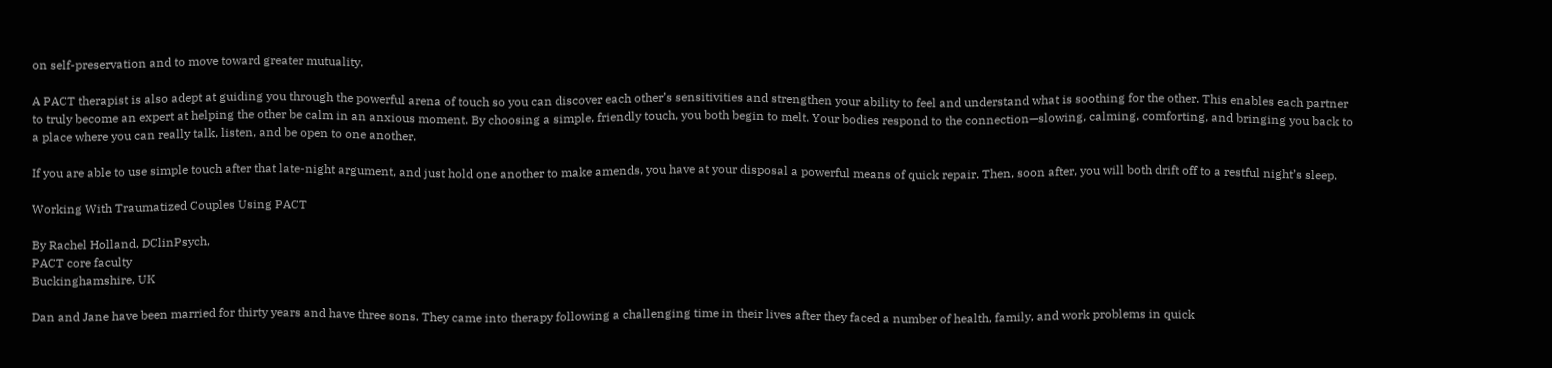on self-preservation and to move toward greater mutuality.

A PACT therapist is also adept at guiding you through the powerful arena of touch so you can discover each other’s sensitivities and strengthen your ability to feel and understand what is soothing for the other. This enables each partner to truly become an expert at helping the other be calm in an anxious moment. By choosing a simple, friendly touch, you both begin to melt. Your bodies respond to the connection—slowing, calming, comforting, and bringing you back to a place where you can really talk, listen, and be open to one another.

If you are able to use simple touch after that late-night argument, and just hold one another to make amends, you have at your disposal a powerful means of quick repair. Then, soon after, you will both drift off to a restful night’s sleep.

Working With Traumatized Couples Using PACT

By Rachel Holland, DClinPsych,
PACT core faculty
Buckinghamshire, UK

Dan and Jane have been married for thirty years and have three sons. They came into therapy following a challenging time in their lives after they faced a number of health, family, and work problems in quick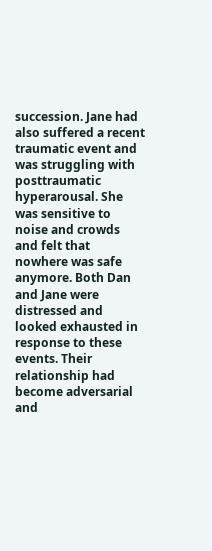succession. Jane had also suffered a recent traumatic event and was struggling with posttraumatic hyperarousal. She was sensitive to noise and crowds and felt that nowhere was safe anymore. Both Dan and Jane were distressed and looked exhausted in response to these events. Their relationship had become adversarial and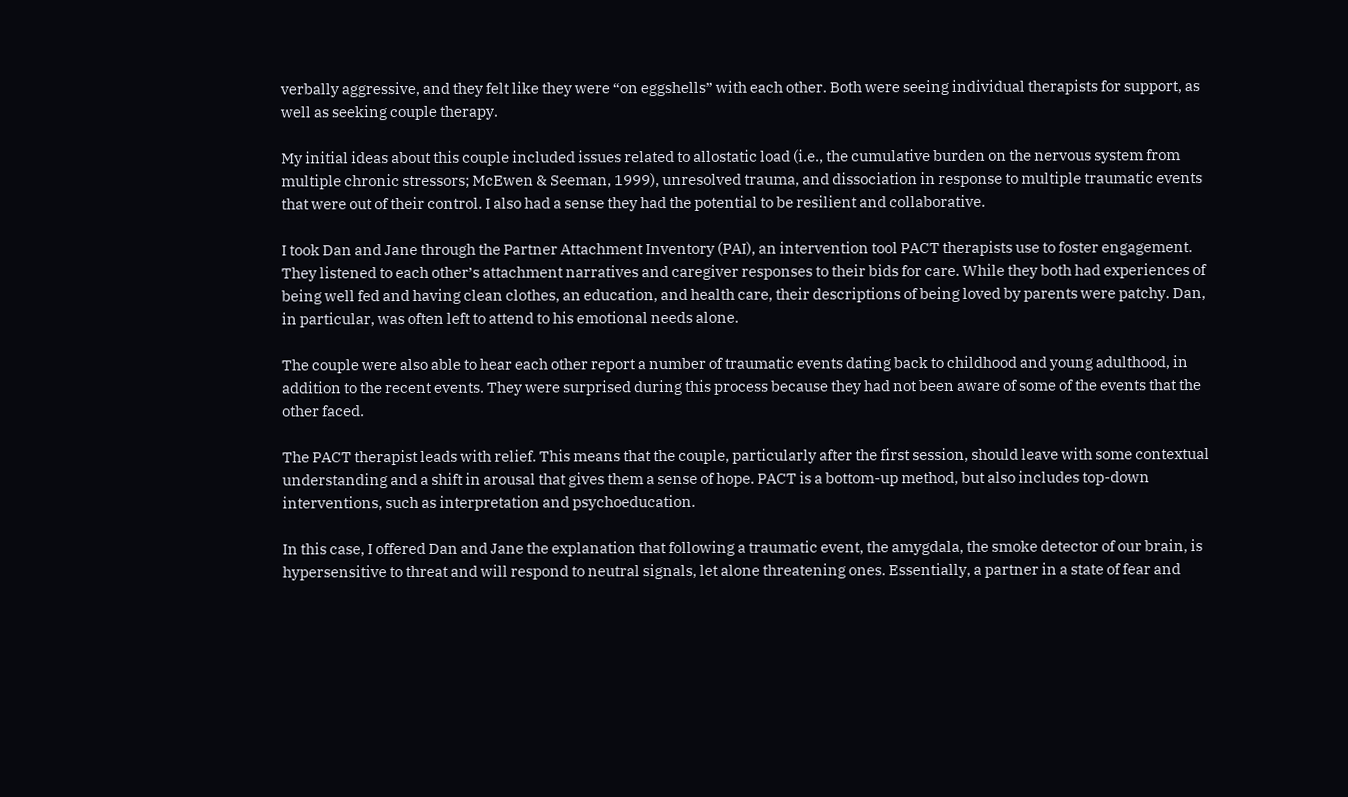verbally aggressive, and they felt like they were “on eggshells” with each other. Both were seeing individual therapists for support, as well as seeking couple therapy.

My initial ideas about this couple included issues related to allostatic load (i.e., the cumulative burden on the nervous system from multiple chronic stressors; McEwen & Seeman, 1999), unresolved trauma, and dissociation in response to multiple traumatic events that were out of their control. I also had a sense they had the potential to be resilient and collaborative.

I took Dan and Jane through the Partner Attachment Inventory (PAI), an intervention tool PACT therapists use to foster engagement. They listened to each other’s attachment narratives and caregiver responses to their bids for care. While they both had experiences of being well fed and having clean clothes, an education, and health care, their descriptions of being loved by parents were patchy. Dan, in particular, was often left to attend to his emotional needs alone.

The couple were also able to hear each other report a number of traumatic events dating back to childhood and young adulthood, in addition to the recent events. They were surprised during this process because they had not been aware of some of the events that the other faced.

The PACT therapist leads with relief. This means that the couple, particularly after the first session, should leave with some contextual understanding and a shift in arousal that gives them a sense of hope. PACT is a bottom-up method, but also includes top-down interventions, such as interpretation and psychoeducation.

In this case, I offered Dan and Jane the explanation that following a traumatic event, the amygdala, the smoke detector of our brain, is hypersensitive to threat and will respond to neutral signals, let alone threatening ones. Essentially, a partner in a state of fear and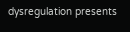dysregulation presents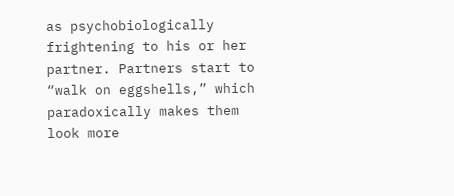as psychobiologically frightening to his or her partner. Partners start to “walk on eggshells,” which paradoxically makes them look more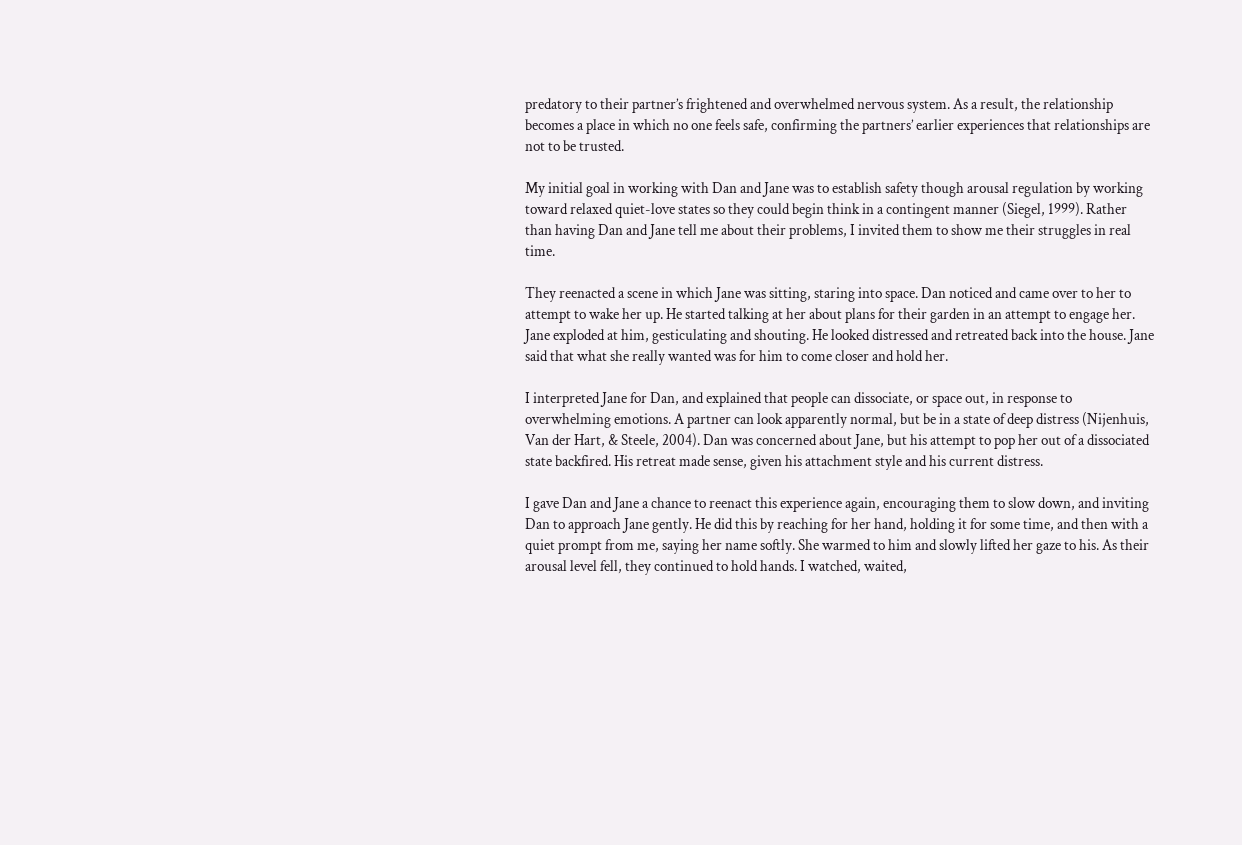predatory to their partner’s frightened and overwhelmed nervous system. As a result, the relationship becomes a place in which no one feels safe, confirming the partners’ earlier experiences that relationships are not to be trusted.

My initial goal in working with Dan and Jane was to establish safety though arousal regulation by working toward relaxed quiet-love states so they could begin think in a contingent manner (Siegel, 1999). Rather than having Dan and Jane tell me about their problems, I invited them to show me their struggles in real time.

They reenacted a scene in which Jane was sitting, staring into space. Dan noticed and came over to her to attempt to wake her up. He started talking at her about plans for their garden in an attempt to engage her. Jane exploded at him, gesticulating and shouting. He looked distressed and retreated back into the house. Jane said that what she really wanted was for him to come closer and hold her.

I interpreted Jane for Dan, and explained that people can dissociate, or space out, in response to overwhelming emotions. A partner can look apparently normal, but be in a state of deep distress (Nijenhuis, Van der Hart, & Steele, 2004). Dan was concerned about Jane, but his attempt to pop her out of a dissociated state backfired. His retreat made sense, given his attachment style and his current distress.

I gave Dan and Jane a chance to reenact this experience again, encouraging them to slow down, and inviting Dan to approach Jane gently. He did this by reaching for her hand, holding it for some time, and then with a quiet prompt from me, saying her name softly. She warmed to him and slowly lifted her gaze to his. As their arousal level fell, they continued to hold hands. I watched, waited,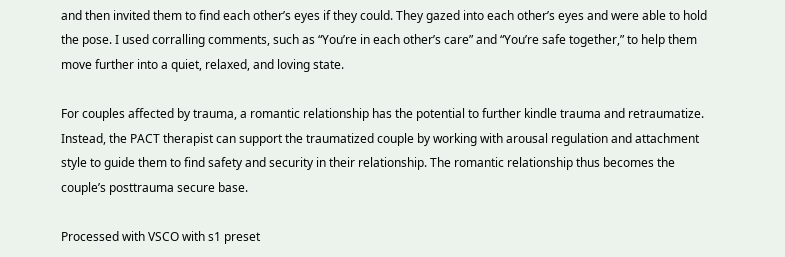and then invited them to find each other’s eyes if they could. They gazed into each other’s eyes and were able to hold the pose. I used corralling comments, such as “You’re in each other’s care” and “You’re safe together,” to help them move further into a quiet, relaxed, and loving state.

For couples affected by trauma, a romantic relationship has the potential to further kindle trauma and retraumatize. Instead, the PACT therapist can support the traumatized couple by working with arousal regulation and attachment style to guide them to find safety and security in their relationship. The romantic relationship thus becomes the couple’s posttrauma secure base.

Processed with VSCO with s1 preset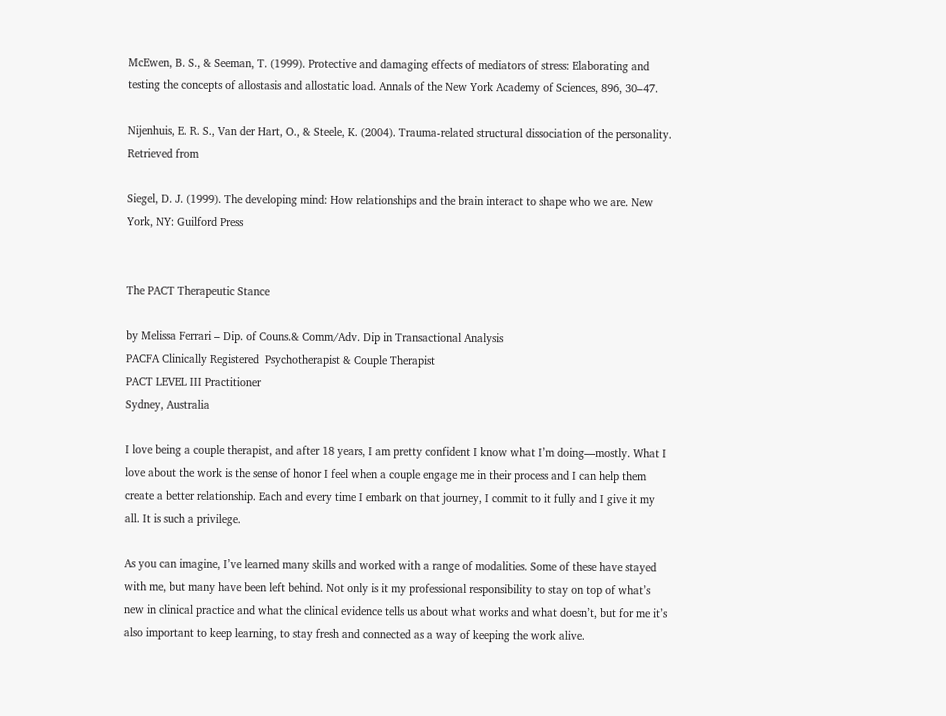McEwen, B. S., & Seeman, T. (1999). Protective and damaging effects of mediators of stress: Elaborating and testing the concepts of allostasis and allostatic load. Annals of the New York Academy of Sciences, 896, 30–47.

Nijenhuis, E. R. S., Van der Hart, O., & Steele, K. (2004). Trauma-related structural dissociation of the personality. Retrieved from

Siegel, D. J. (1999). The developing mind: How relationships and the brain interact to shape who we are. New York, NY: Guilford Press


The PACT Therapeutic Stance

by Melissa Ferrari – Dip. of Couns.& Comm/Adv. Dip in Transactional Analysis
PACFA Clinically Registered  Psychotherapist & Couple Therapist
PACT LEVEL III Practitioner
Sydney, Australia

I love being a couple therapist, and after 18 years, I am pretty confident I know what I’m doing—mostly. What I love about the work is the sense of honor I feel when a couple engage me in their process and I can help them create a better relationship. Each and every time I embark on that journey, I commit to it fully and I give it my all. It is such a privilege.

As you can imagine, I’ve learned many skills and worked with a range of modalities. Some of these have stayed with me, but many have been left behind. Not only is it my professional responsibility to stay on top of what’s new in clinical practice and what the clinical evidence tells us about what works and what doesn’t, but for me it’s also important to keep learning, to stay fresh and connected as a way of keeping the work alive.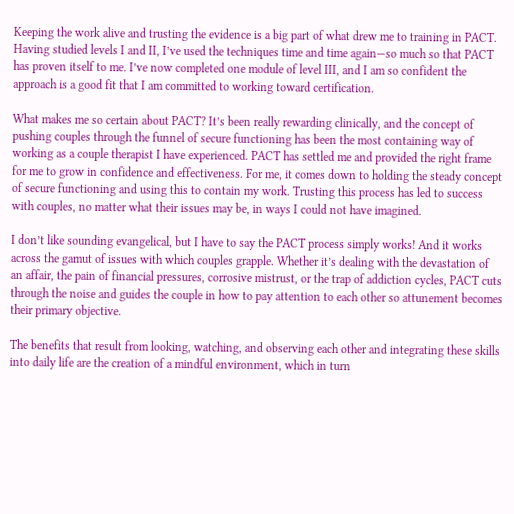Keeping the work alive and trusting the evidence is a big part of what drew me to training in PACT. Having studied levels I and II, I’ve used the techniques time and time again—so much so that PACT has proven itself to me. I’ve now completed one module of level III, and I am so confident the approach is a good fit that I am committed to working toward certification.

What makes me so certain about PACT? It’s been really rewarding clinically, and the concept of pushing couples through the funnel of secure functioning has been the most containing way of working as a couple therapist I have experienced. PACT has settled me and provided the right frame for me to grow in confidence and effectiveness. For me, it comes down to holding the steady concept of secure functioning and using this to contain my work. Trusting this process has led to success with couples, no matter what their issues may be, in ways I could not have imagined.

I don’t like sounding evangelical, but I have to say the PACT process simply works! And it works across the gamut of issues with which couples grapple. Whether it’s dealing with the devastation of an affair, the pain of financial pressures, corrosive mistrust, or the trap of addiction cycles, PACT cuts through the noise and guides the couple in how to pay attention to each other so attunement becomes their primary objective.

The benefits that result from looking, watching, and observing each other and integrating these skills into daily life are the creation of a mindful environment, which in turn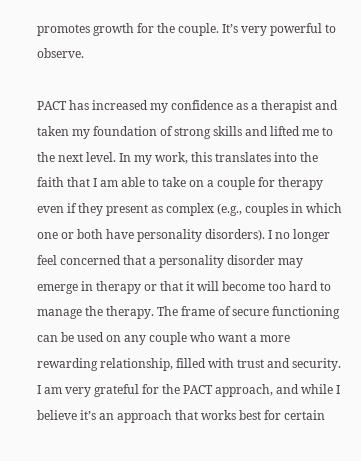promotes growth for the couple. It’s very powerful to observe.

PACT has increased my confidence as a therapist and taken my foundation of strong skills and lifted me to the next level. In my work, this translates into the faith that I am able to take on a couple for therapy even if they present as complex (e.g., couples in which one or both have personality disorders). I no longer feel concerned that a personality disorder may emerge in therapy or that it will become too hard to manage the therapy. The frame of secure functioning can be used on any couple who want a more rewarding relationship, filled with trust and security. I am very grateful for the PACT approach, and while I believe it’s an approach that works best for certain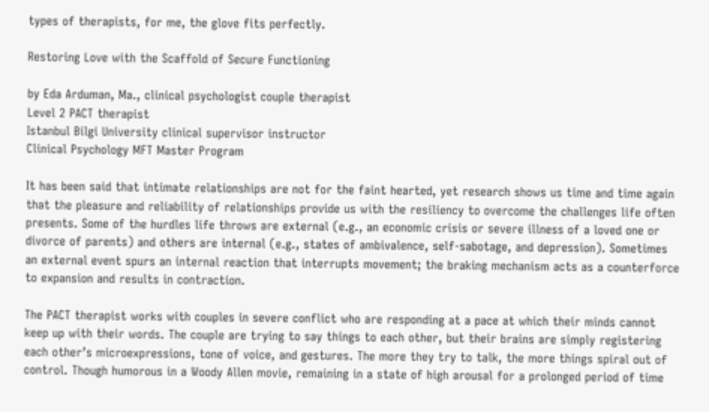types of therapists, for me, the glove fits perfectly.

Restoring Love with the Scaffold of Secure Functioning

by Eda Arduman, Ma., clinical psychologist couple therapist
Level 2 PACT therapist
Istanbul Bilgi University clinical supervisor instructor
Clinical Psychology MFT Master Program

It has been said that intimate relationships are not for the faint hearted, yet research shows us time and time again that the pleasure and reliability of relationships provide us with the resiliency to overcome the challenges life often presents. Some of the hurdles life throws are external (e.g., an economic crisis or severe illness of a loved one or divorce of parents) and others are internal (e.g., states of ambivalence, self-sabotage, and depression). Sometimes an external event spurs an internal reaction that interrupts movement; the braking mechanism acts as a counterforce to expansion and results in contraction.

The PACT therapist works with couples in severe conflict who are responding at a pace at which their minds cannot keep up with their words. The couple are trying to say things to each other, but their brains are simply registering each other’s microexpressions, tone of voice, and gestures. The more they try to talk, the more things spiral out of control. Though humorous in a Woody Allen movie, remaining in a state of high arousal for a prolonged period of time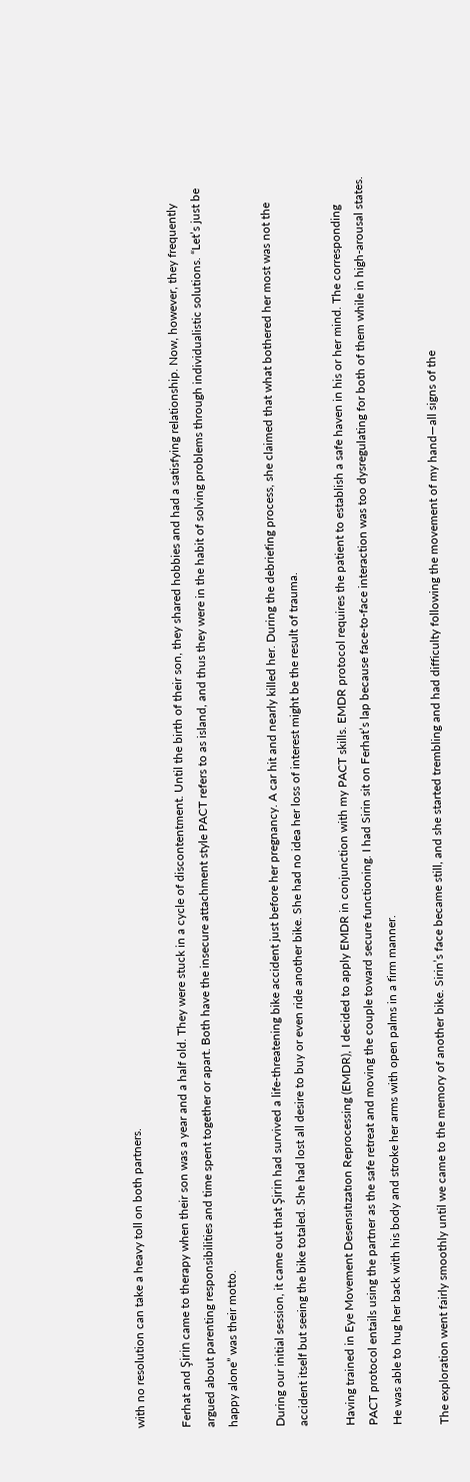with no resolution can take a heavy toll on both partners.

Ferhat and Şirin came to therapy when their son was a year and a half old. They were stuck in a cycle of discontentment. Until the birth of their son, they shared hobbies and had a satisfying relationship. Now, however, they frequently argued about parenting responsibilities and time spent together or apart. Both have the insecure attachment style PACT refers to as island, and thus they were in the habit of solving problems through individualistic solutions. “Let’s just be happy alone” was their motto.

During our initial session, it came out that Şirin had survived a life-threatening bike accident just before her pregnancy. A car hit and nearly killed her. During the debriefing process, she claimed that what bothered her most was not the accident itself but seeing the bike totaled. She had lost all desire to buy or even ride another bike. She had no idea her loss of interest might be the result of trauma.

Having trained in Eye Movement Desensıtızatıon Reprocessing (EMDR), I decided to apply EMDR in conjunction with my PACT skills. EMDR protocol requires the patient to establish a safe haven in his or her mind. The corresponding PACT protocol entails using the partner as the safe retreat and moving the couple toward secure functioning. I had Sirin sit on Ferhat’s lap because face-to-face interaction was too dysregulating for both of them while in high-arousal states. He was able to hug her back with his body and stroke her arms with open palms in a firm manner.

The exploration went fairly smoothly until we came to the memory of another bike. Sirin’s face became still, and she started trembling and had difficulty following the movement of my hand—all signs of the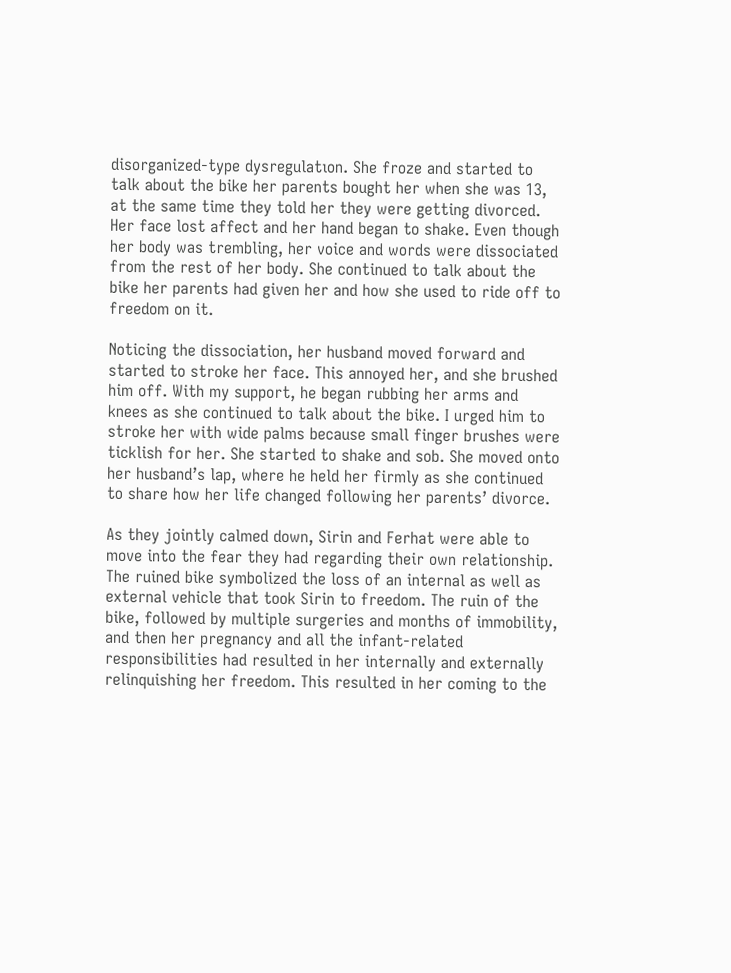disorganized-type dysregulatıon. She froze and started to talk about the bike her parents bought her when she was 13, at the same time they told her they were getting divorced. Her face lost affect and her hand began to shake. Even though her body was trembling, her voice and words were dissociated from the rest of her body. She continued to talk about the bike her parents had given her and how she used to ride off to freedom on it.

Noticing the dissociation, her husband moved forward and started to stroke her face. This annoyed her, and she brushed him off. With my support, he began rubbing her arms and knees as she continued to talk about the bike. I urged him to stroke her with wide palms because small finger brushes were ticklish for her. She started to shake and sob. She moved onto her husband’s lap, where he held her firmly as she continued to share how her life changed following her parents’ divorce.

As they jointly calmed down, Sirin and Ferhat were able to move into the fear they had regarding their own relationship. The ruined bike symbolized the loss of an internal as well as external vehicle that took Sirin to freedom. The ruin of the bike, followed by multiple surgeries and months of immobility, and then her pregnancy and all the infant-related responsibilities had resulted in her internally and externally relinquishing her freedom. This resulted in her coming to the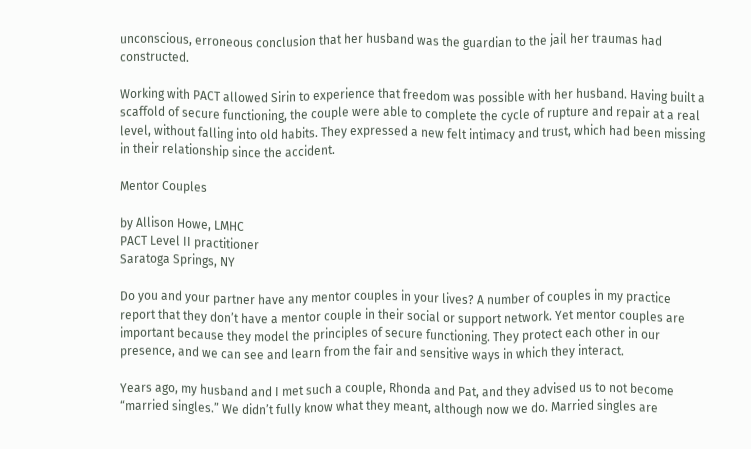unconscious, erroneous conclusion that her husband was the guardian to the jail her traumas had constructed.

Working with PACT allowed Sirin to experience that freedom was possible with her husband. Having built a scaffold of secure functioning, the couple were able to complete the cycle of rupture and repair at a real level, without falling into old habits. They expressed a new felt intimacy and trust, which had been missing in their relationship since the accident.

Mentor Couples

by Allison Howe, LMHC
PACT Level II practitioner
Saratoga Springs, NY

Do you and your partner have any mentor couples in your lives? A number of couples in my practice report that they don’t have a mentor couple in their social or support network. Yet mentor couples are important because they model the principles of secure functioning. They protect each other in our presence, and we can see and learn from the fair and sensitive ways in which they interact.

Years ago, my husband and I met such a couple, Rhonda and Pat, and they advised us to not become “married singles.” We didn’t fully know what they meant, although now we do. Married singles are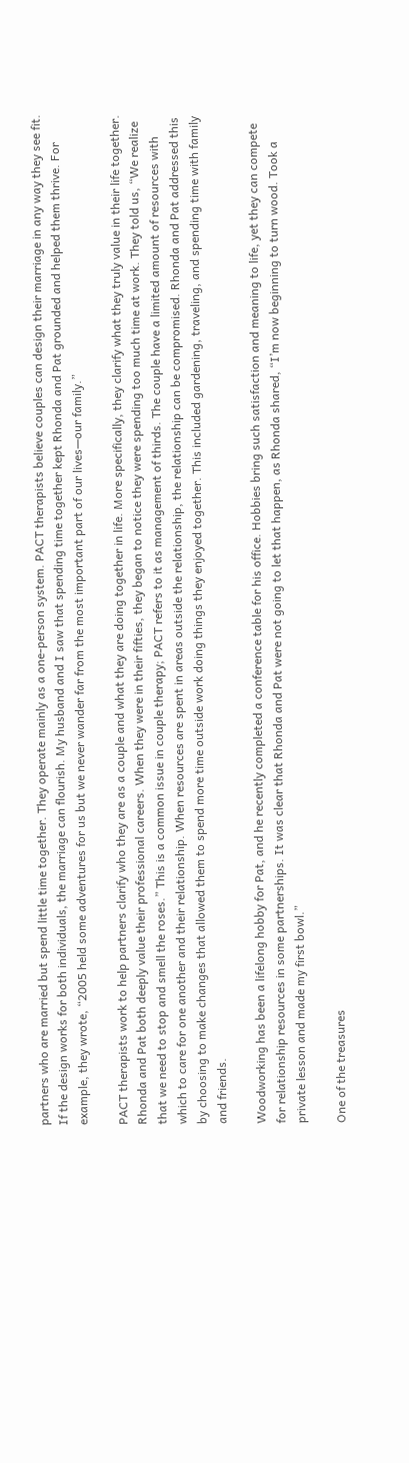partners who are married but spend little time together. They operate mainly as a one-person system. PACT therapists believe couples can design their marriage in any way they see fit. If the design works for both individuals, the marriage can flourish. My husband and I saw that spending time together kept Rhonda and Pat grounded and helped them thrive. For example, they wrote, “2005 held some adventures for us but we never wander far from the most important part of our lives—our family.”

PACT therapists work to help partners clarify who they are as a couple and what they are doing together in life. More specifically, they clarify what they truly value in their life together. Rhonda and Pat both deeply value their professional careers. When they were in their fifties, they began to notice they were spending too much time at work. They told us, “We realize that we need to stop and smell the roses.” This is a common issue in couple therapy; PACT refers to it as management of thirds. The couple have a limited amount of resources with which to care for one another and their relationship. When resources are spent in areas outside the relationship, the relationship can be compromised. Rhonda and Pat addressed this by choosing to make changes that allowed them to spend more time outside work doing things they enjoyed together. This included gardening, traveling, and spending time with family and friends.

Woodworking has been a lifelong hobby for Pat, and he recently completed a conference table for his office. Hobbies bring such satisfaction and meaning to life, yet they can compete for relationship resources in some partnerships. It was clear that Rhonda and Pat were not going to let that happen, as Rhonda shared, “I’m now beginning to turn wood. Took a private lesson and made my first bowl.”

One of the treasures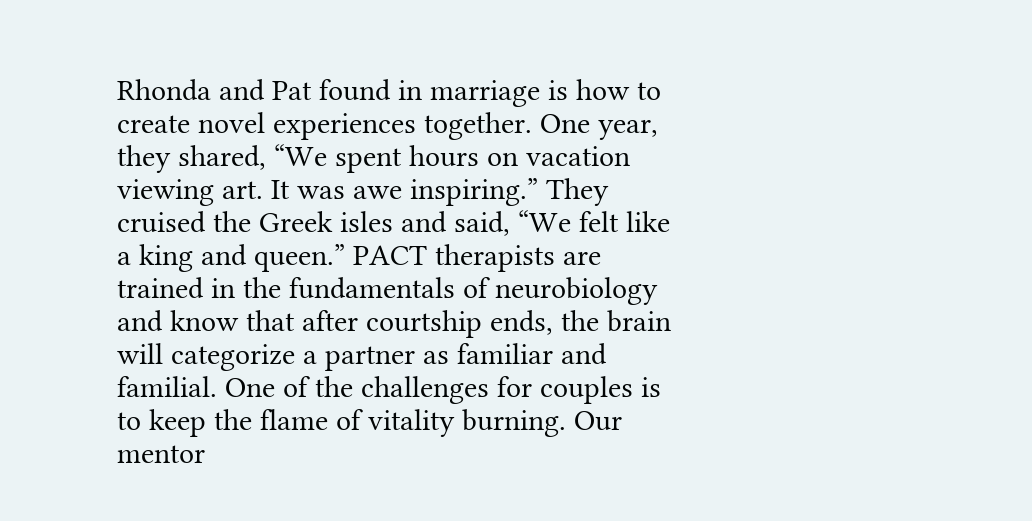Rhonda and Pat found in marriage is how to create novel experiences together. One year, they shared, “We spent hours on vacation viewing art. It was awe inspiring.” They cruised the Greek isles and said, “We felt like a king and queen.” PACT therapists are trained in the fundamentals of neurobiology and know that after courtship ends, the brain will categorize a partner as familiar and familial. One of the challenges for couples is to keep the flame of vitality burning. Our mentor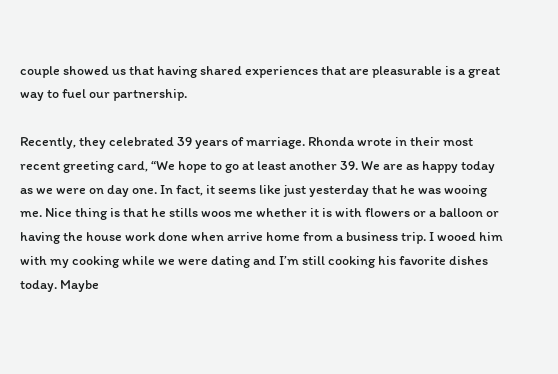couple showed us that having shared experiences that are pleasurable is a great way to fuel our partnership.

Recently, they celebrated 39 years of marriage. Rhonda wrote in their most recent greeting card, “We hope to go at least another 39. We are as happy today as we were on day one. In fact, it seems like just yesterday that he was wooing me. Nice thing is that he stills woos me whether it is with flowers or a balloon or having the house work done when arrive home from a business trip. I wooed him with my cooking while we were dating and I’m still cooking his favorite dishes today. Maybe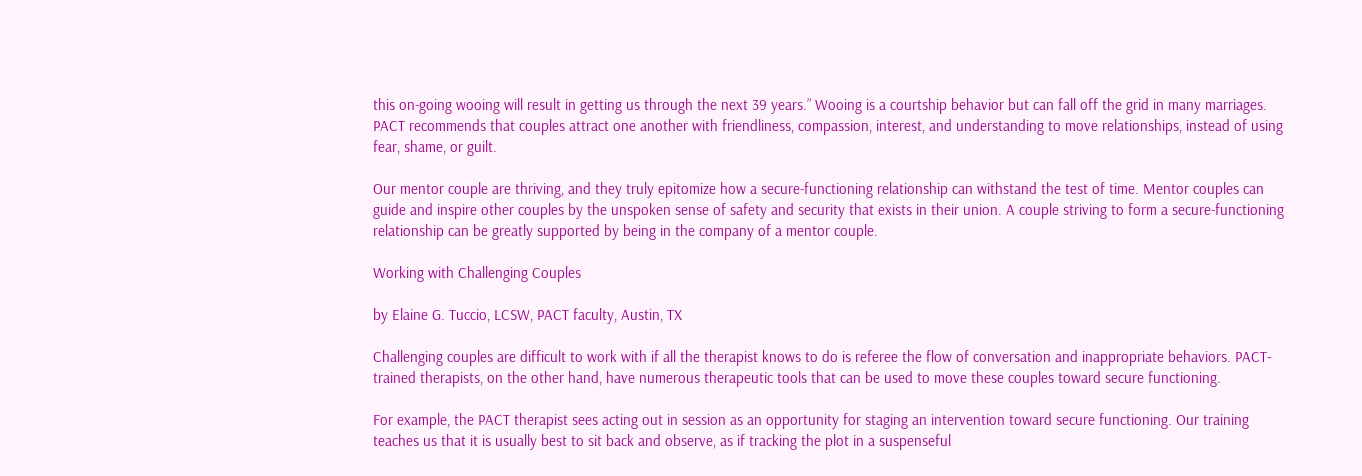this on-going wooing will result in getting us through the next 39 years.” Wooing is a courtship behavior but can fall off the grid in many marriages. PACT recommends that couples attract one another with friendliness, compassion, interest, and understanding to move relationships, instead of using fear, shame, or guilt.

Our mentor couple are thriving, and they truly epitomize how a secure-functioning relationship can withstand the test of time. Mentor couples can guide and inspire other couples by the unspoken sense of safety and security that exists in their union. A couple striving to form a secure-functioning relationship can be greatly supported by being in the company of a mentor couple.

Working with Challenging Couples

by Elaine G. Tuccio, LCSW, PACT faculty, Austin, TX

Challenging couples are difficult to work with if all the therapist knows to do is referee the flow of conversation and inappropriate behaviors. PACT-trained therapists, on the other hand, have numerous therapeutic tools that can be used to move these couples toward secure functioning.

For example, the PACT therapist sees acting out in session as an opportunity for staging an intervention toward secure functioning. Our training teaches us that it is usually best to sit back and observe, as if tracking the plot in a suspenseful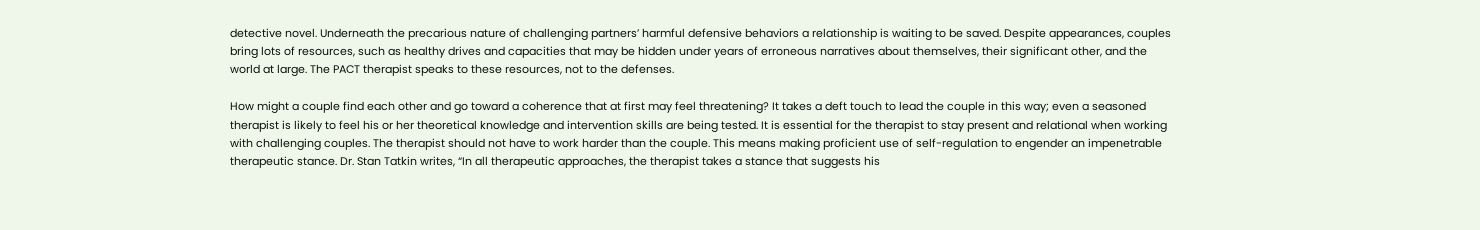detective novel. Underneath the precarious nature of challenging partners’ harmful defensive behaviors a relationship is waiting to be saved. Despite appearances, couples bring lots of resources, such as healthy drives and capacities that may be hidden under years of erroneous narratives about themselves, their significant other, and the world at large. The PACT therapist speaks to these resources, not to the defenses.

How might a couple find each other and go toward a coherence that at first may feel threatening? It takes a deft touch to lead the couple in this way; even a seasoned therapist is likely to feel his or her theoretical knowledge and intervention skills are being tested. It is essential for the therapist to stay present and relational when working with challenging couples. The therapist should not have to work harder than the couple. This means making proficient use of self-regulation to engender an impenetrable therapeutic stance. Dr. Stan Tatkin writes, “In all therapeutic approaches, the therapist takes a stance that suggests his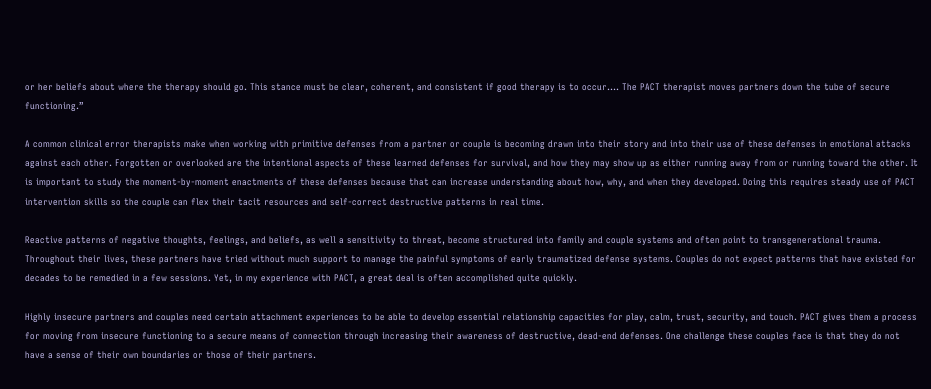or her beliefs about where the therapy should go. This stance must be clear, coherent, and consistent if good therapy is to occur…. The PACT therapist moves partners down the tube of secure functioning.”

A common clinical error therapists make when working with primitive defenses from a partner or couple is becoming drawn into their story and into their use of these defenses in emotional attacks against each other. Forgotten or overlooked are the intentional aspects of these learned defenses for survival, and how they may show up as either running away from or running toward the other. It is important to study the moment-by-moment enactments of these defenses because that can increase understanding about how, why, and when they developed. Doing this requires steady use of PACT intervention skills so the couple can flex their tacit resources and self-correct destructive patterns in real time.

Reactive patterns of negative thoughts, feelings, and beliefs, as well a sensitivity to threat, become structured into family and couple systems and often point to transgenerational trauma. Throughout their lives, these partners have tried without much support to manage the painful symptoms of early traumatized defense systems. Couples do not expect patterns that have existed for decades to be remedied in a few sessions. Yet, in my experience with PACT, a great deal is often accomplished quite quickly.

Highly insecure partners and couples need certain attachment experiences to be able to develop essential relationship capacities for play, calm, trust, security, and touch. PACT gives them a process for moving from insecure functioning to a secure means of connection through increasing their awareness of destructive, dead-end defenses. One challenge these couples face is that they do not have a sense of their own boundaries or those of their partners.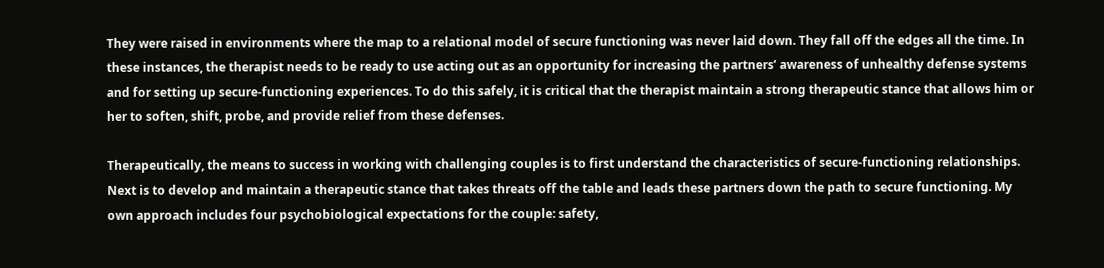They were raised in environments where the map to a relational model of secure functioning was never laid down. They fall off the edges all the time. In these instances, the therapist needs to be ready to use acting out as an opportunity for increasing the partners’ awareness of unhealthy defense systems and for setting up secure-functioning experiences. To do this safely, it is critical that the therapist maintain a strong therapeutic stance that allows him or her to soften, shift, probe, and provide relief from these defenses.

Therapeutically, the means to success in working with challenging couples is to first understand the characteristics of secure-functioning relationships. Next is to develop and maintain a therapeutic stance that takes threats off the table and leads these partners down the path to secure functioning. My own approach includes four psychobiological expectations for the couple: safety,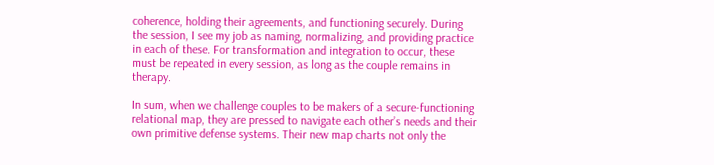coherence, holding their agreements, and functioning securely. During the session, I see my job as naming, normalizing, and providing practice in each of these. For transformation and integration to occur, these must be repeated in every session, as long as the couple remains in therapy.

In sum, when we challenge couples to be makers of a secure-functioning relational map, they are pressed to navigate each other’s needs and their own primitive defense systems. Their new map charts not only the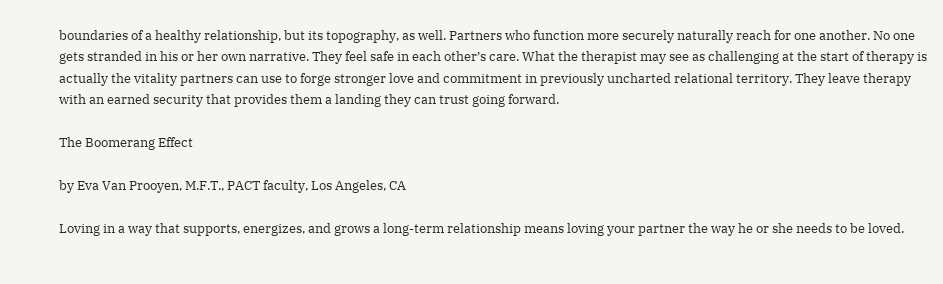boundaries of a healthy relationship, but its topography, as well. Partners who function more securely naturally reach for one another. No one gets stranded in his or her own narrative. They feel safe in each other’s care. What the therapist may see as challenging at the start of therapy is actually the vitality partners can use to forge stronger love and commitment in previously uncharted relational territory. They leave therapy with an earned security that provides them a landing they can trust going forward.

The Boomerang Effect

by Eva Van Prooyen, M.F.T., PACT faculty, Los Angeles, CA

Loving in a way that supports, energizes, and grows a long-term relationship means loving your partner the way he or she needs to be loved.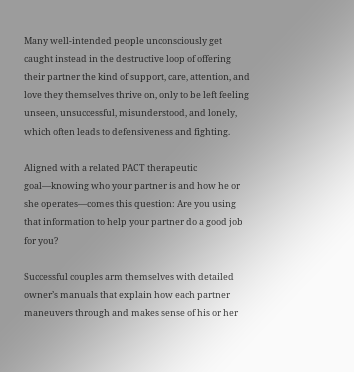Many well-intended people unconsciously get caught instead in the destructive loop of offering their partner the kind of support, care, attention, and love they themselves thrive on, only to be left feeling unseen, unsuccessful, misunderstood, and lonely, which often leads to defensiveness and fighting.

Aligned with a related PACT therapeutic goal—knowing who your partner is and how he or she operates—comes this question: Are you using that information to help your partner do a good job for you?

Successful couples arm themselves with detailed owner’s manuals that explain how each partner maneuvers through and makes sense of his or her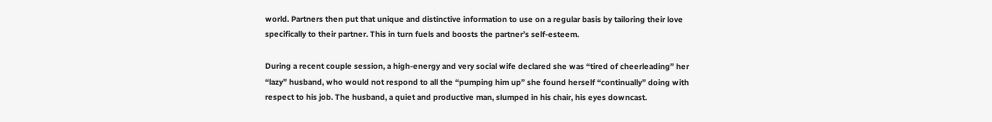world. Partners then put that unique and distinctive information to use on a regular basis by tailoring their love specifically to their partner. This in turn fuels and boosts the partner’s self-esteem.

During a recent couple session, a high-energy and very social wife declared she was “tired of cheerleading” her “lazy” husband, who would not respond to all the “pumping him up” she found herself “continually” doing with respect to his job. The husband, a quiet and productive man, slumped in his chair, his eyes downcast.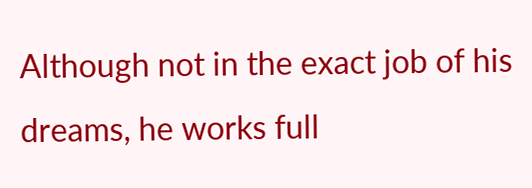Although not in the exact job of his dreams, he works full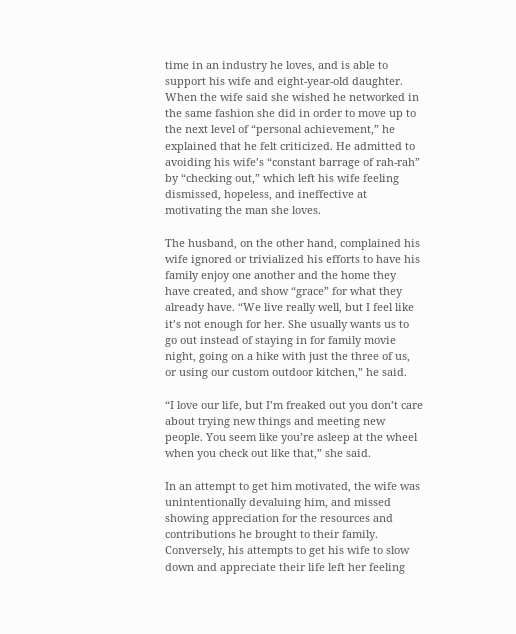time in an industry he loves, and is able to support his wife and eight-year-old daughter. When the wife said she wished he networked in the same fashion she did in order to move up to the next level of “personal achievement,” he explained that he felt criticized. He admitted to avoiding his wife’s “constant barrage of rah-rah” by “checking out,” which left his wife feeling dismissed, hopeless, and ineffective at motivating the man she loves.

The husband, on the other hand, complained his wife ignored or trivialized his efforts to have his family enjoy one another and the home they have created, and show “grace” for what they already have. “We live really well, but I feel like it’s not enough for her. She usually wants us to go out instead of staying in for family movie night, going on a hike with just the three of us, or using our custom outdoor kitchen,” he said.

“I love our life, but I’m freaked out you don’t care about trying new things and meeting new people. You seem like you’re asleep at the wheel when you check out like that,” she said.

In an attempt to get him motivated, the wife was unintentionally devaluing him, and missed showing appreciation for the resources and contributions he brought to their family. Conversely, his attempts to get his wife to slow down and appreciate their life left her feeling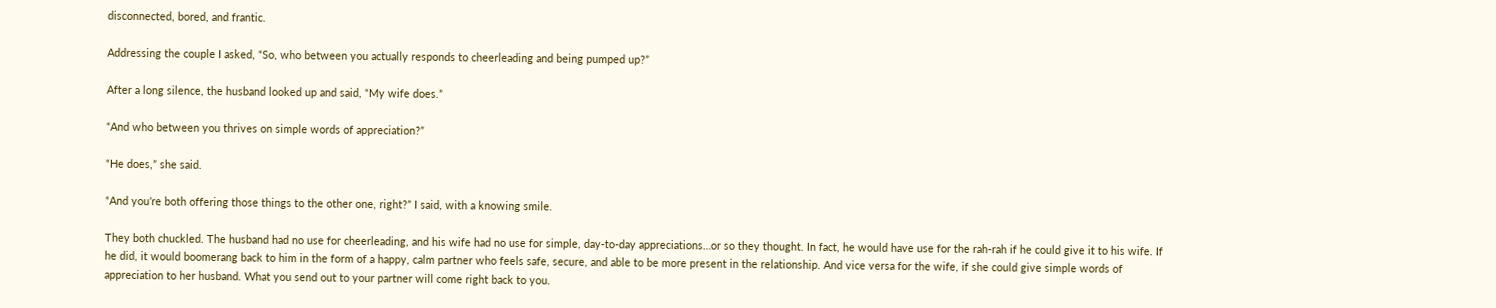disconnected, bored, and frantic.

Addressing the couple I asked, “So, who between you actually responds to cheerleading and being pumped up?”

After a long silence, the husband looked up and said, “My wife does.”

“And who between you thrives on simple words of appreciation?”

“He does,” she said.

“And you’re both offering those things to the other one, right?” I said, with a knowing smile.

They both chuckled. The husband had no use for cheerleading, and his wife had no use for simple, day-to-day appreciations…or so they thought. In fact, he would have use for the rah-rah if he could give it to his wife. If he did, it would boomerang back to him in the form of a happy, calm partner who feels safe, secure, and able to be more present in the relationship. And vice versa for the wife, if she could give simple words of appreciation to her husband. What you send out to your partner will come right back to you.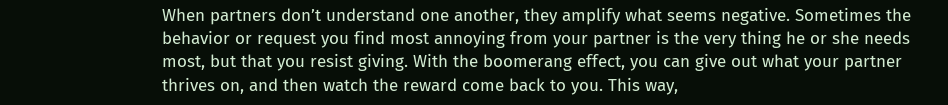When partners don’t understand one another, they amplify what seems negative. Sometimes the behavior or request you find most annoying from your partner is the very thing he or she needs most, but that you resist giving. With the boomerang effect, you can give out what your partner thrives on, and then watch the reward come back to you. This way,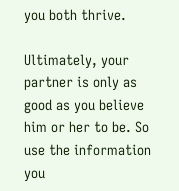you both thrive.

Ultimately, your partner is only as good as you believe him or her to be. So use the information you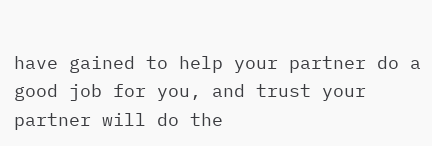have gained to help your partner do a good job for you, and trust your partner will do the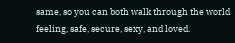same, so you can both walk through the world feeling, safe, secure, sexy, and loved.